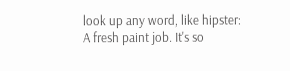look up any word, like hipster:
A fresh paint job. It's so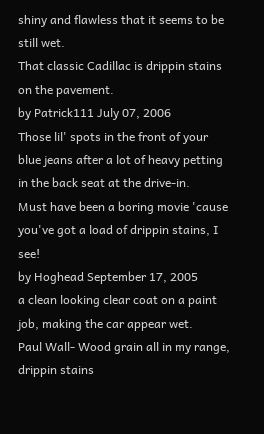shiny and flawless that it seems to be still wet.
That classic Cadillac is drippin stains on the pavement.
by Patrick111 July 07, 2006
Those lil' spots in the front of your blue jeans after a lot of heavy petting in the back seat at the drive-in.
Must have been a boring movie 'cause you've got a load of drippin stains, I see!
by Hoghead September 17, 2005
a clean looking clear coat on a paint job, making the car appear wet.
Paul Wall- Wood grain all in my range, drippin stains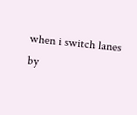when i switch lanes
by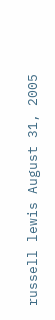russell lewis August 31, 2005